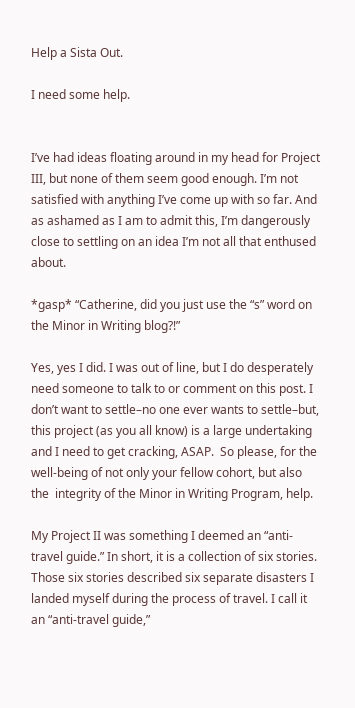Help a Sista Out.

I need some help.


I’ve had ideas floating around in my head for Project III, but none of them seem good enough. I’m not satisfied with anything I’ve come up with so far. And as ashamed as I am to admit this, I’m dangerously close to settling on an idea I’m not all that enthused about.

*gasp* “Catherine, did you just use the “s” word on the Minor in Writing blog?!”

Yes, yes I did. I was out of line, but I do desperately need someone to talk to or comment on this post. I don’t want to settle–no one ever wants to settle–but, this project (as you all know) is a large undertaking and I need to get cracking, ASAP.  So please, for the well-being of not only your fellow cohort, but also the  integrity of the Minor in Writing Program, help.

My Project II was something I deemed an “anti-travel guide.” In short, it is a collection of six stories. Those six stories described six separate disasters I landed myself during the process of travel. I call it an “anti-travel guide,”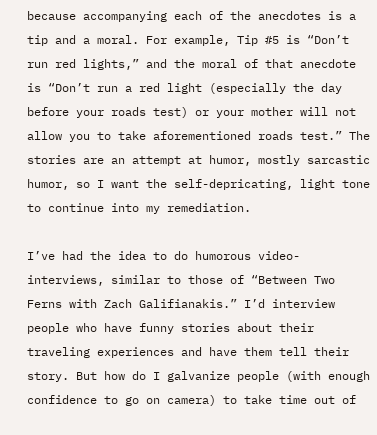because accompanying each of the anecdotes is a tip and a moral. For example, Tip #5 is “Don’t run red lights,” and the moral of that anecdote is “Don’t run a red light (especially the day before your roads test) or your mother will not allow you to take aforementioned roads test.” The stories are an attempt at humor, mostly sarcastic humor, so I want the self-depricating, light tone to continue into my remediation.

I’ve had the idea to do humorous video-interviews, similar to those of “Between Two Ferns with Zach Galifianakis.” I’d interview people who have funny stories about their traveling experiences and have them tell their story. But how do I galvanize people (with enough confidence to go on camera) to take time out of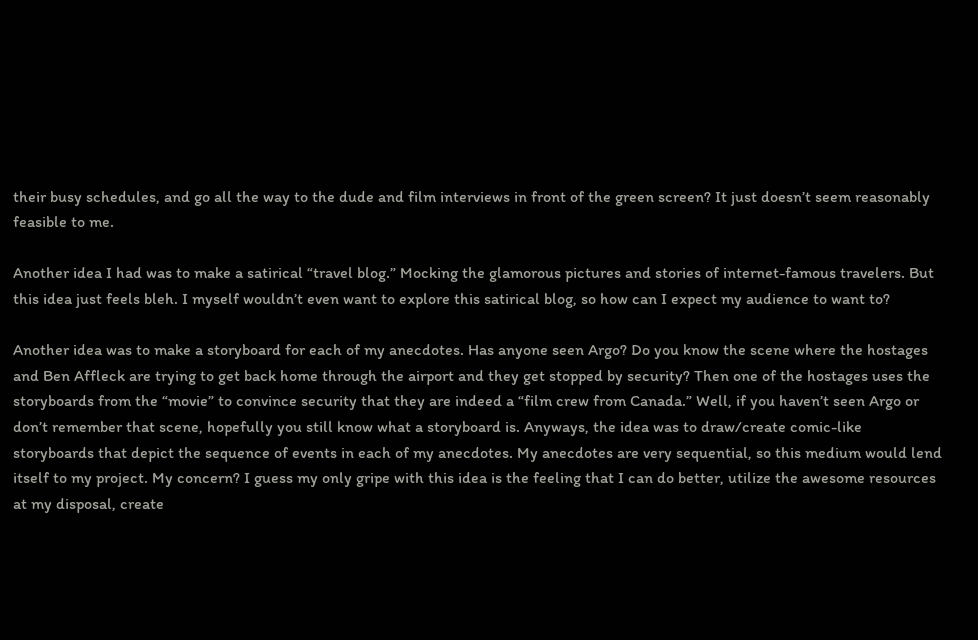their busy schedules, and go all the way to the dude and film interviews in front of the green screen? It just doesn’t seem reasonably feasible to me.

Another idea I had was to make a satirical “travel blog.” Mocking the glamorous pictures and stories of internet-famous travelers. But this idea just feels bleh. I myself wouldn’t even want to explore this satirical blog, so how can I expect my audience to want to?

Another idea was to make a storyboard for each of my anecdotes. Has anyone seen Argo? Do you know the scene where the hostages and Ben Affleck are trying to get back home through the airport and they get stopped by security? Then one of the hostages uses the storyboards from the “movie” to convince security that they are indeed a “film crew from Canada.” Well, if you haven’t seen Argo or don’t remember that scene, hopefully you still know what a storyboard is. Anyways, the idea was to draw/create comic-like storyboards that depict the sequence of events in each of my anecdotes. My anecdotes are very sequential, so this medium would lend itself to my project. My concern? I guess my only gripe with this idea is the feeling that I can do better, utilize the awesome resources at my disposal, create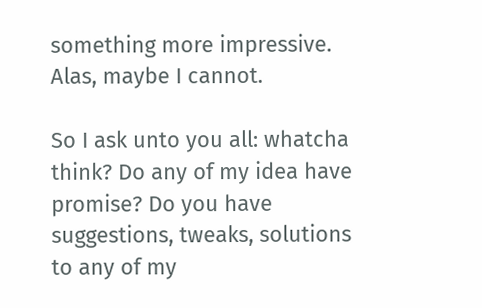something more impressive. Alas, maybe I cannot.

So I ask unto you all: whatcha think? Do any of my idea have promise? Do you have suggestions, tweaks, solutions to any of my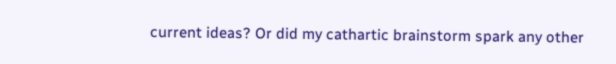current ideas? Or did my cathartic brainstorm spark any other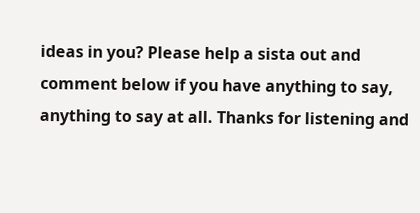ideas in you? Please help a sista out and comment below if you have anything to say, anything to say at all. Thanks for listening and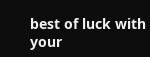best of luck with your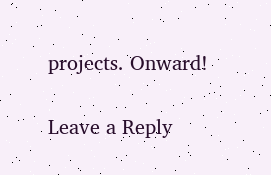projects. Onward!

Leave a Reply